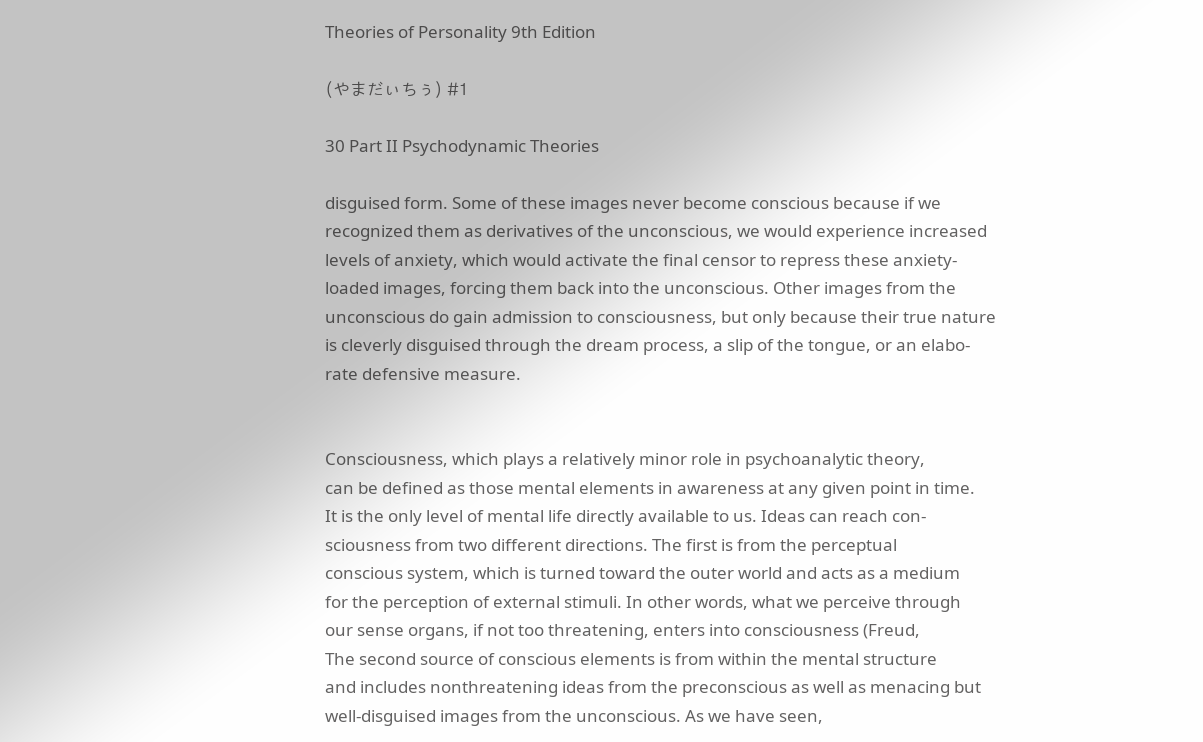Theories of Personality 9th Edition

(やまだぃちぅ) #1

30 Part II Psychodynamic Theories

disguised form. Some of these images never become conscious because if we
recognized them as derivatives of the unconscious, we would experience increased
levels of anxiety, which would activate the final censor to repress these anxiety-
loaded images, forcing them back into the unconscious. Other images from the
unconscious do gain admission to consciousness, but only because their true nature
is cleverly disguised through the dream process, a slip of the tongue, or an elabo-
rate defensive measure.


Consciousness, which plays a relatively minor role in psychoanalytic theory,
can be defined as those mental elements in awareness at any given point in time.
It is the only level of mental life directly available to us. Ideas can reach con-
sciousness from two different directions. The first is from the perceptual
conscious system, which is turned toward the outer world and acts as a medium
for the perception of external stimuli. In other words, what we perceive through
our sense organs, if not too threatening, enters into consciousness (Freud,
The second source of conscious elements is from within the mental structure
and includes nonthreatening ideas from the preconscious as well as menacing but
well-disguised images from the unconscious. As we have seen,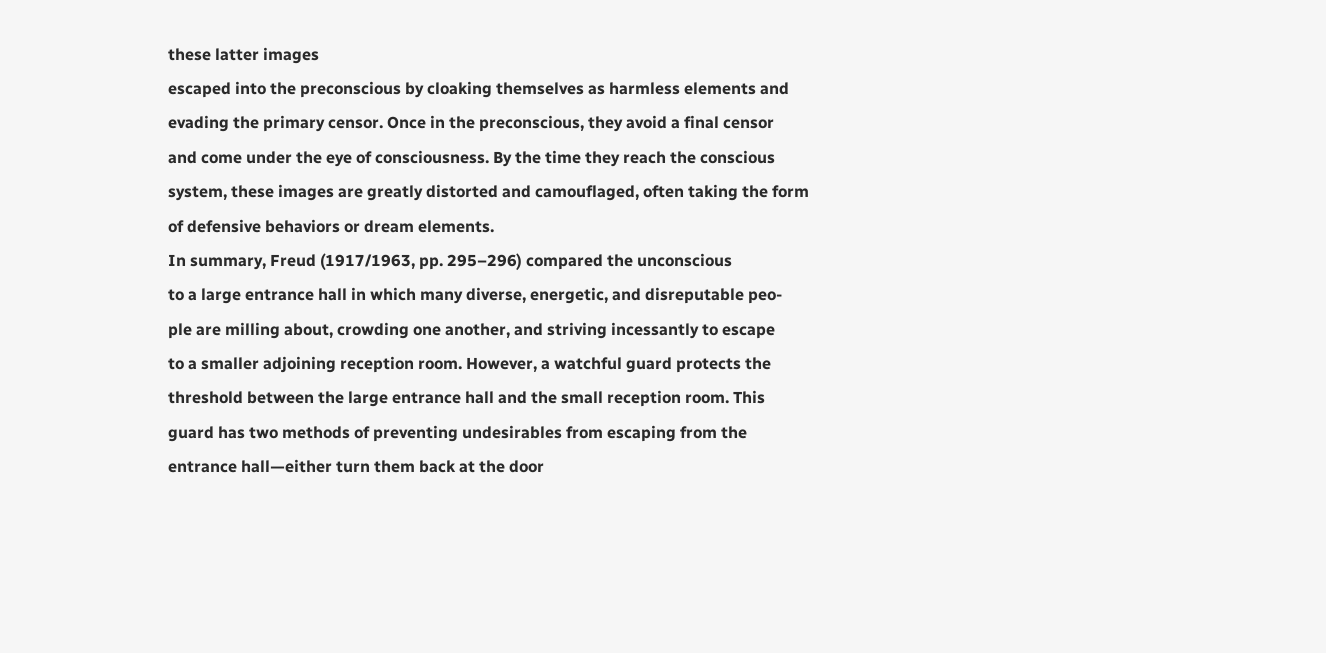these latter images
escaped into the preconscious by cloaking themselves as harmless elements and
evading the primary censor. Once in the preconscious, they avoid a final censor
and come under the eye of consciousness. By the time they reach the conscious
system, these images are greatly distorted and camouflaged, often taking the form
of defensive behaviors or dream elements.
In summary, Freud (1917/1963, pp. 295–296) compared the unconscious
to a large entrance hall in which many diverse, energetic, and disreputable peo-
ple are milling about, crowding one another, and striving incessantly to escape
to a smaller adjoining reception room. However, a watchful guard protects the
threshold between the large entrance hall and the small reception room. This
guard has two methods of preventing undesirables from escaping from the
entrance hall—either turn them back at the door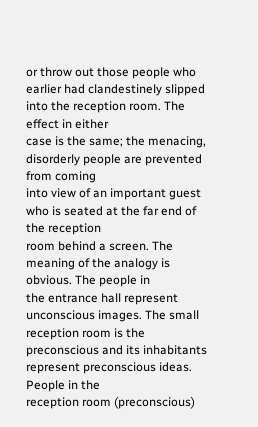or throw out those people who
earlier had clandestinely slipped into the reception room. The effect in either
case is the same; the menacing, disorderly people are prevented from coming
into view of an important guest who is seated at the far end of the reception
room behind a screen. The meaning of the analogy is obvious. The people in
the entrance hall represent unconscious images. The small reception room is the
preconscious and its inhabitants represent preconscious ideas. People in the
reception room (preconscious)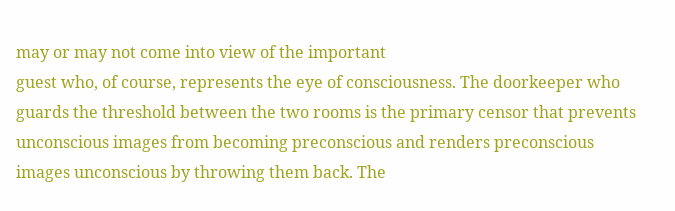may or may not come into view of the important
guest who, of course, represents the eye of consciousness. The doorkeeper who
guards the threshold between the two rooms is the primary censor that prevents
unconscious images from becoming preconscious and renders preconscious
images unconscious by throwing them back. The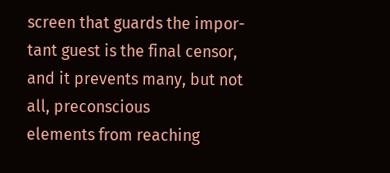screen that guards the impor-
tant guest is the final censor, and it prevents many, but not all, preconscious
elements from reaching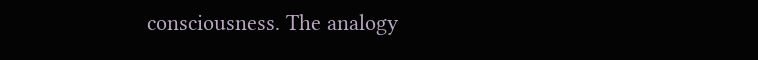consciousness. The analogy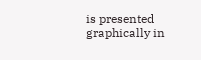is presented graphically in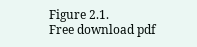Figure 2.1.
Free download pdf